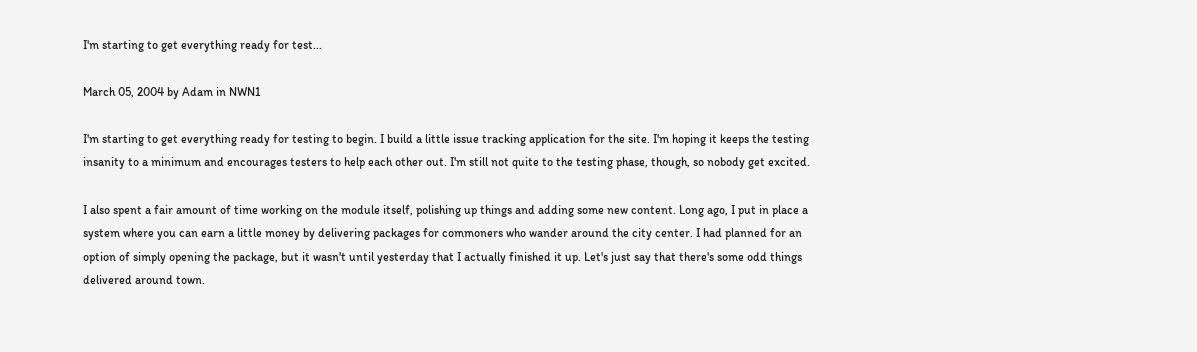I'm starting to get everything ready for test...

March 05, 2004 by Adam in NWN1

I'm starting to get everything ready for testing to begin. I build a little issue tracking application for the site. I'm hoping it keeps the testing insanity to a minimum and encourages testers to help each other out. I'm still not quite to the testing phase, though, so nobody get excited.

I also spent a fair amount of time working on the module itself, polishing up things and adding some new content. Long ago, I put in place a system where you can earn a little money by delivering packages for commoners who wander around the city center. I had planned for an option of simply opening the package, but it wasn't until yesterday that I actually finished it up. Let's just say that there's some odd things delivered around town.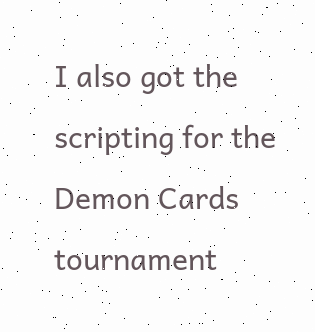I also got the scripting for the Demon Cards tournament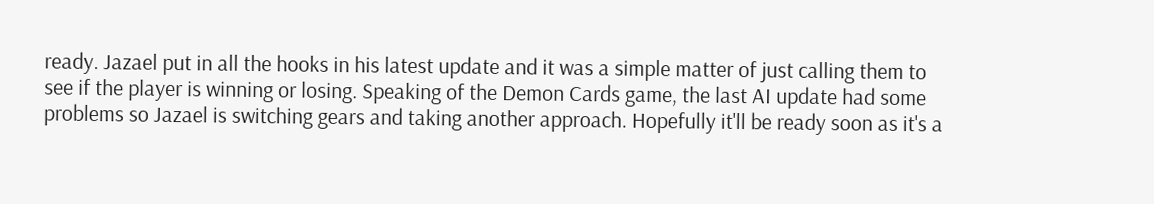ready. Jazael put in all the hooks in his latest update and it was a simple matter of just calling them to see if the player is winning or losing. Speaking of the Demon Cards game, the last AI update had some problems so Jazael is switching gears and taking another approach. Hopefully it'll be ready soon as it's a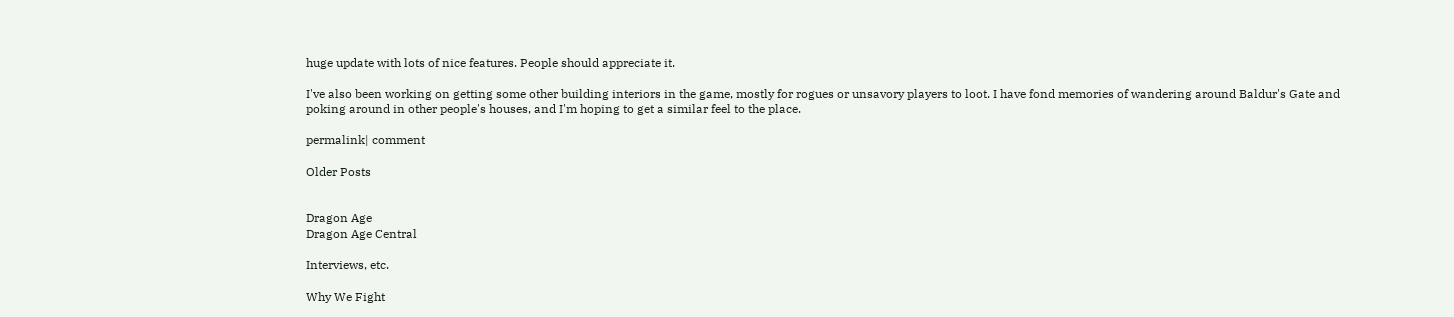huge update with lots of nice features. People should appreciate it.

I've also been working on getting some other building interiors in the game, mostly for rogues or unsavory players to loot. I have fond memories of wandering around Baldur's Gate and poking around in other people's houses, and I'm hoping to get a similar feel to the place.

permalink| comment

Older Posts


Dragon Age
Dragon Age Central

Interviews, etc.

Why We Fight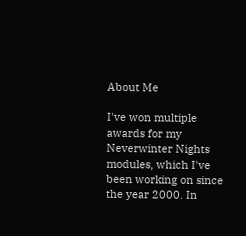About Me

I've won multiple awards for my Neverwinter Nights modules, which I've been working on since the year 2000. In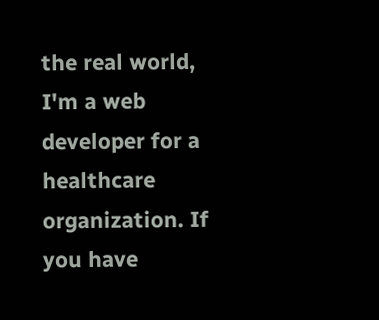the real world, I'm a web developer for a healthcare organization. If you have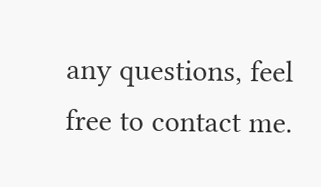any questions, feel free to contact me.